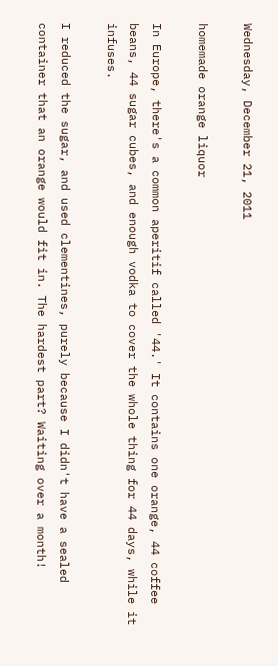Wednesday, December 21, 2011

homemade orange liquor

In Europe, there's a common aperitif called '44.' It contains one orange, 44 coffee beans, 44 sugar cubes, and enough vodka to cover the whole thing for 44 days, while it infuses.

I reduced the sugar, and used clementines, purely because I didn't have a sealed container that an orange would fit in. The hardest part? Waiting over a month!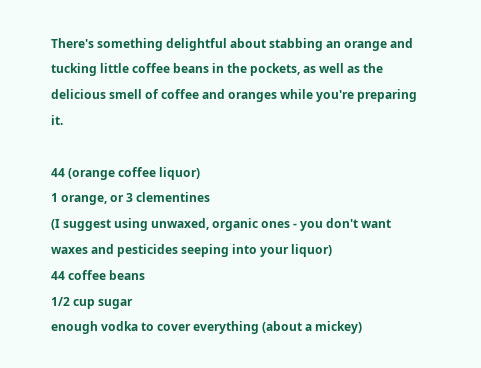There's something delightful about stabbing an orange and tucking little coffee beans in the pockets, as well as the delicious smell of coffee and oranges while you're preparing it.

44 (orange coffee liquor)
1 orange, or 3 clementines
(I suggest using unwaxed, organic ones - you don't want waxes and pesticides seeping into your liquor)
44 coffee beans
1/2 cup sugar
enough vodka to cover everything (about a mickey)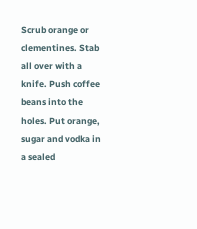Scrub orange or clementines. Stab all over with a knife. Push coffee beans into the holes. Put orange, sugar and vodka in a sealed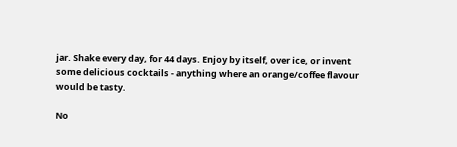jar. Shake every day, for 44 days. Enjoy by itself, over ice, or invent some delicious cocktails - anything where an orange/coffee flavour would be tasty.

No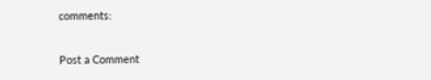comments:

Post a Comment